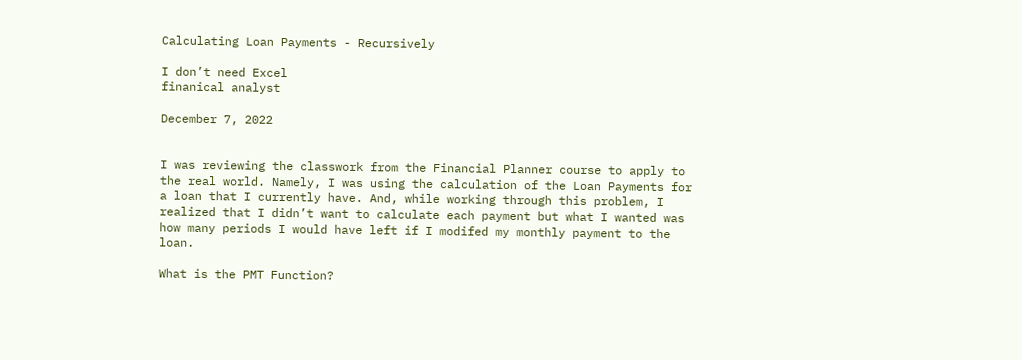Calculating Loan Payments - Recursively

I don’t need Excel
finanical analyst

December 7, 2022


I was reviewing the classwork from the Financial Planner course to apply to the real world. Namely, I was using the calculation of the Loan Payments for a loan that I currently have. And, while working through this problem, I realized that I didn’t want to calculate each payment but what I wanted was how many periods I would have left if I modifed my monthly payment to the loan.

What is the PMT Function?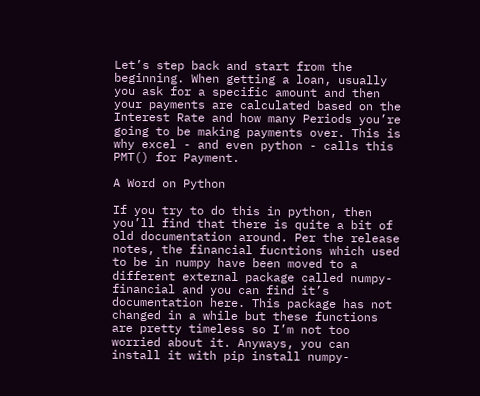Let’s step back and start from the beginning. When getting a loan, usually you ask for a specific amount and then your payments are calculated based on the Interest Rate and how many Periods you’re going to be making payments over. This is why excel - and even python - calls this PMT() for Payment.

A Word on Python

If you try to do this in python, then you’ll find that there is quite a bit of old documentation around. Per the release notes, the financial fucntions which used to be in numpy have been moved to a different external package called numpy-financial and you can find it’s documentation here. This package has not changed in a while but these functions are pretty timeless so I’m not too worried about it. Anyways, you can install it with pip install numpy-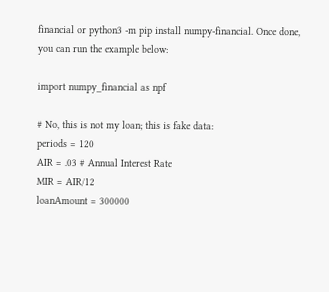financial or python3 -m pip install numpy-financial. Once done, you can run the example below:

import numpy_financial as npf

# No, this is not my loan; this is fake data:
periods = 120
AIR = .03 # Annual Interest Rate
MIR = AIR/12
loanAmount = 300000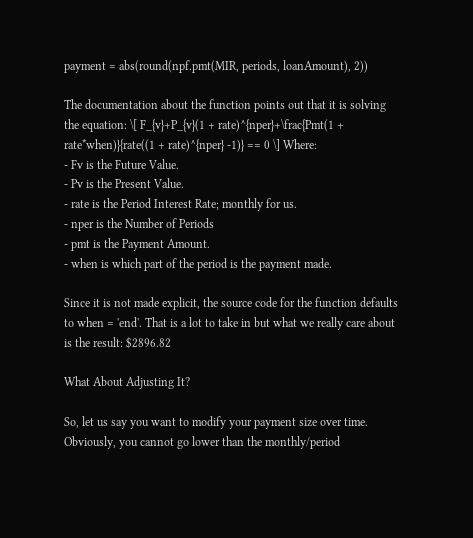payment = abs(round(npf.pmt(MIR, periods, loanAmount), 2))

The documentation about the function points out that it is solving the equation: \[ F_{v}+P_{v}(1 + rate)^{nper}+\frac{Pmt(1 + rate*when)}{rate((1 + rate)^{nper} -1)} == 0 \] Where:
- Fv is the Future Value.
- Pv is the Present Value.
- rate is the Period Interest Rate; monthly for us.
- nper is the Number of Periods
- pmt is the Payment Amount.
- when is which part of the period is the payment made.

Since it is not made explicit, the source code for the function defaults to when = 'end'. That is a lot to take in but what we really care about is the result: $2896.82

What About Adjusting It?

So, let us say you want to modify your payment size over time. Obviously, you cannot go lower than the monthly/period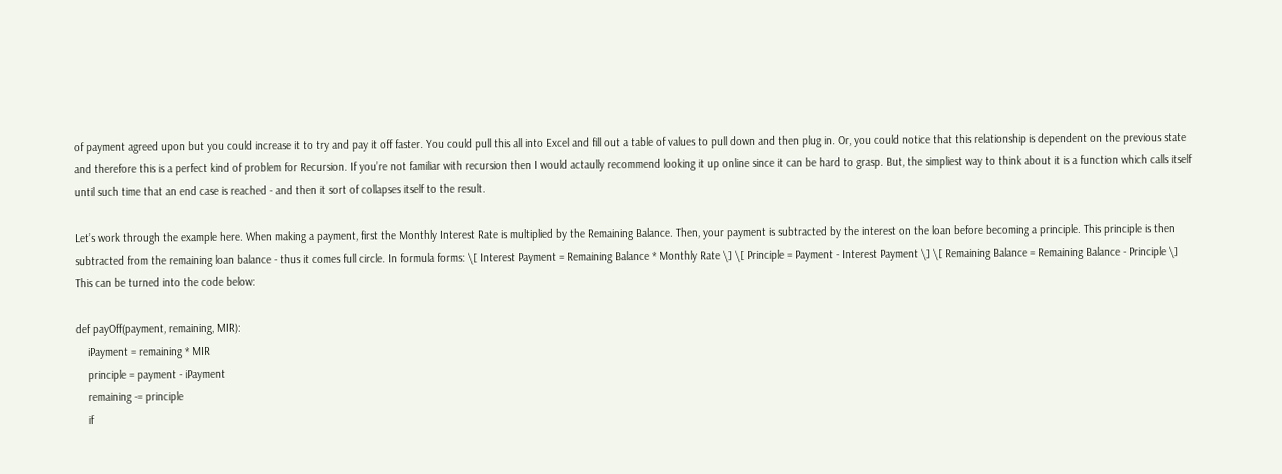of payment agreed upon but you could increase it to try and pay it off faster. You could pull this all into Excel and fill out a table of values to pull down and then plug in. Or, you could notice that this relationship is dependent on the previous state and therefore this is a perfect kind of problem for Recursion. If you’re not familiar with recursion then I would actaully recommend looking it up online since it can be hard to grasp. But, the simpliest way to think about it is a function which calls itself until such time that an end case is reached - and then it sort of collapses itself to the result.

Let’s work through the example here. When making a payment, first the Monthly Interest Rate is multiplied by the Remaining Balance. Then, your payment is subtracted by the interest on the loan before becoming a principle. This principle is then subtracted from the remaining loan balance - thus it comes full circle. In formula forms: \[ Interest Payment = Remaining Balance * Monthly Rate \] \[ Principle = Payment - Interest Payment \] \[ Remaining Balance = Remaining Balance - Principle \] This can be turned into the code below:

def payOff(payment, remaining, MIR):
    iPayment = remaining * MIR
    principle = payment - iPayment
    remaining -= principle
    if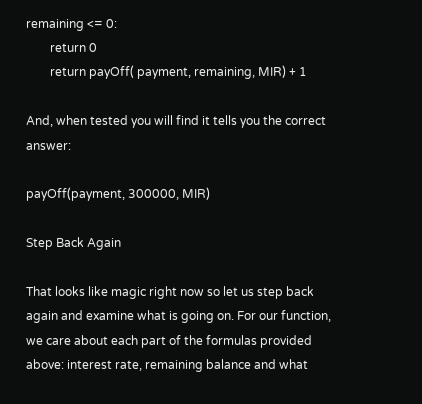remaining <= 0:
        return 0
        return payOff( payment, remaining, MIR) + 1

And, when tested you will find it tells you the correct answer:

payOff(payment, 300000, MIR)

Step Back Again

That looks like magic right now so let us step back again and examine what is going on. For our function, we care about each part of the formulas provided above: interest rate, remaining balance and what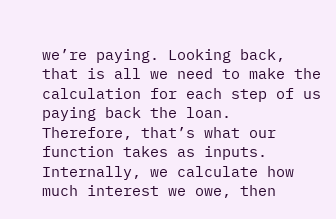we’re paying. Looking back, that is all we need to make the calculation for each step of us paying back the loan. Therefore, that’s what our function takes as inputs. Internally, we calculate how much interest we owe, then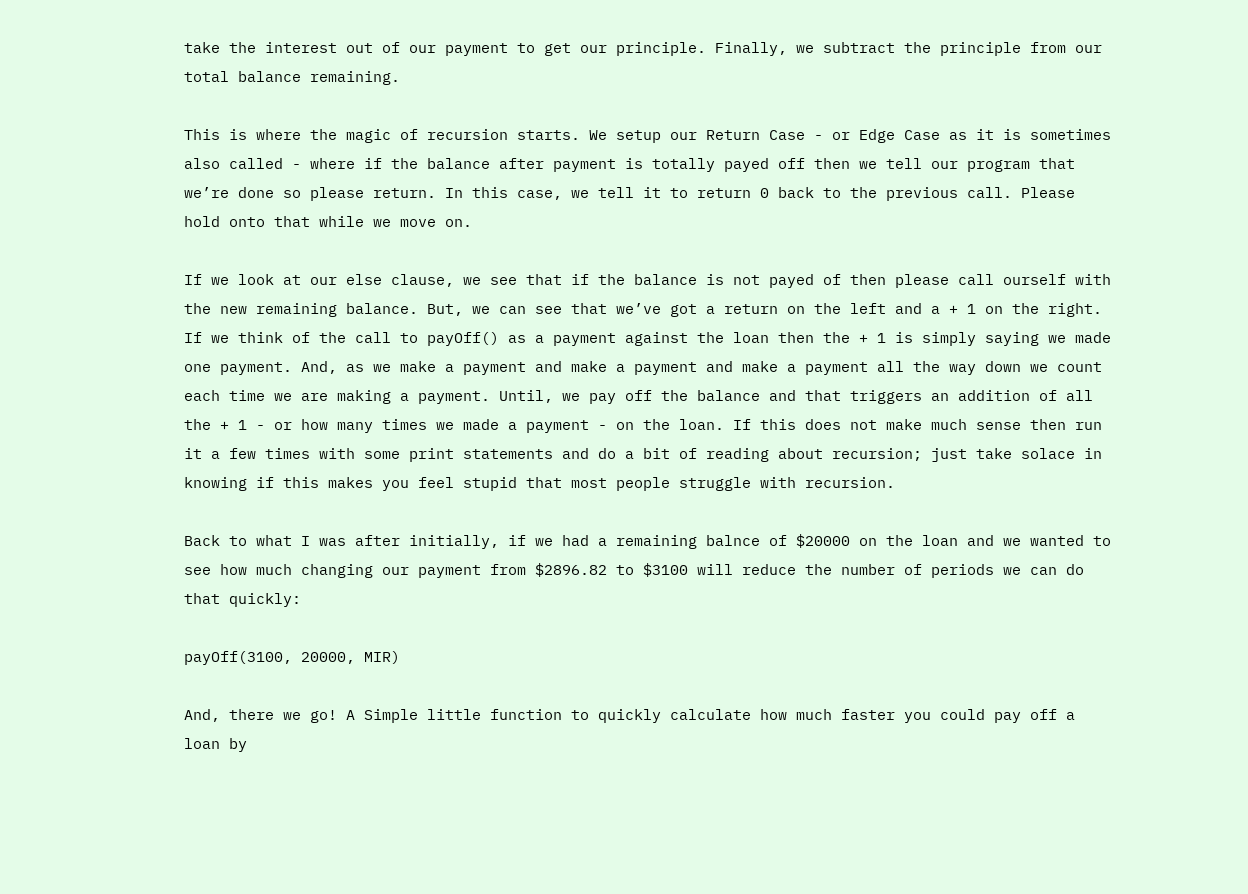take the interest out of our payment to get our principle. Finally, we subtract the principle from our total balance remaining.

This is where the magic of recursion starts. We setup our Return Case - or Edge Case as it is sometimes also called - where if the balance after payment is totally payed off then we tell our program that we’re done so please return. In this case, we tell it to return 0 back to the previous call. Please hold onto that while we move on.

If we look at our else clause, we see that if the balance is not payed of then please call ourself with the new remaining balance. But, we can see that we’ve got a return on the left and a + 1 on the right. If we think of the call to payOff() as a payment against the loan then the + 1 is simply saying we made one payment. And, as we make a payment and make a payment and make a payment all the way down we count each time we are making a payment. Until, we pay off the balance and that triggers an addition of all the + 1 - or how many times we made a payment - on the loan. If this does not make much sense then run it a few times with some print statements and do a bit of reading about recursion; just take solace in knowing if this makes you feel stupid that most people struggle with recursion.

Back to what I was after initially, if we had a remaining balnce of $20000 on the loan and we wanted to see how much changing our payment from $2896.82 to $3100 will reduce the number of periods we can do that quickly:

payOff(3100, 20000, MIR)

And, there we go! A Simple little function to quickly calculate how much faster you could pay off a loan by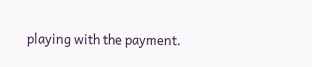playing with the payment.